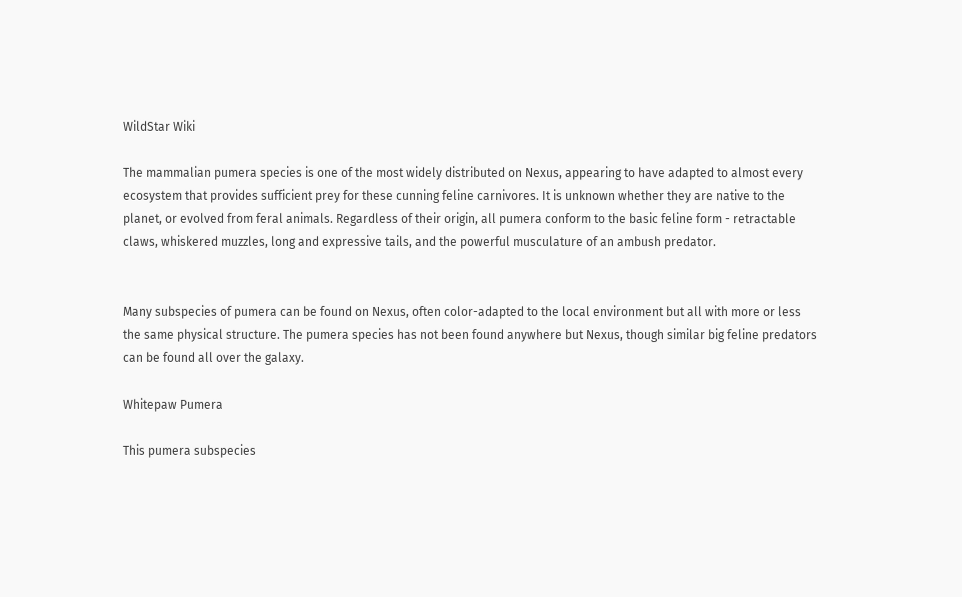WildStar Wiki

The mammalian pumera species is one of the most widely distributed on Nexus, appearing to have adapted to almost every ecosystem that provides sufficient prey for these cunning feline carnivores. It is unknown whether they are native to the planet, or evolved from feral animals. Regardless of their origin, all pumera conform to the basic feline form - retractable claws, whiskered muzzles, long and expressive tails, and the powerful musculature of an ambush predator.


Many subspecies of pumera can be found on Nexus, often color-adapted to the local environment but all with more or less the same physical structure. The pumera species has not been found anywhere but Nexus, though similar big feline predators can be found all over the galaxy.

Whitepaw Pumera

This pumera subspecies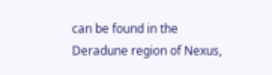can be found in the Deradune region of Nexus,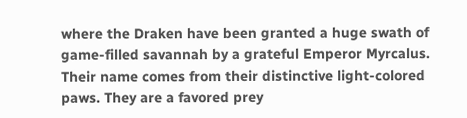where the Draken have been granted a huge swath of game-filled savannah by a grateful Emperor Myrcalus. Their name comes from their distinctive light-colored paws. They are a favored prey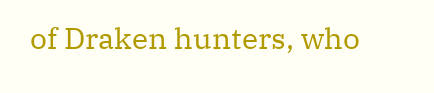of Draken hunters, who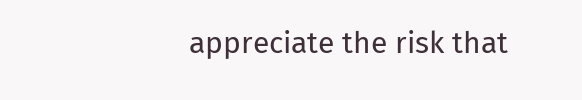appreciate the risk that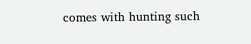comes with hunting such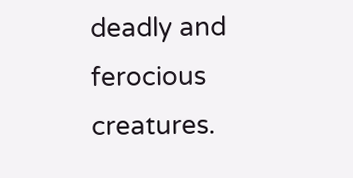deadly and ferocious creatures.